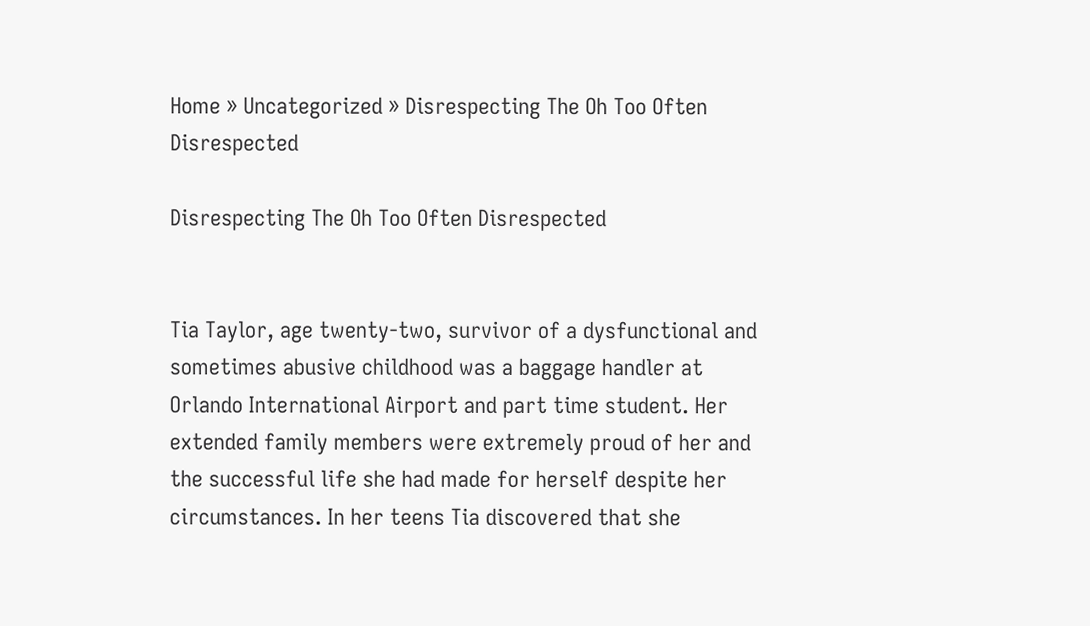Home » Uncategorized » Disrespecting The Oh Too Often Disrespected

Disrespecting The Oh Too Often Disrespected


Tia Taylor, age twenty-two, survivor of a dysfunctional and sometimes abusive childhood was a baggage handler at Orlando International Airport and part time student. Her extended family members were extremely proud of her and the successful life she had made for herself despite her circumstances. In her teens Tia discovered that she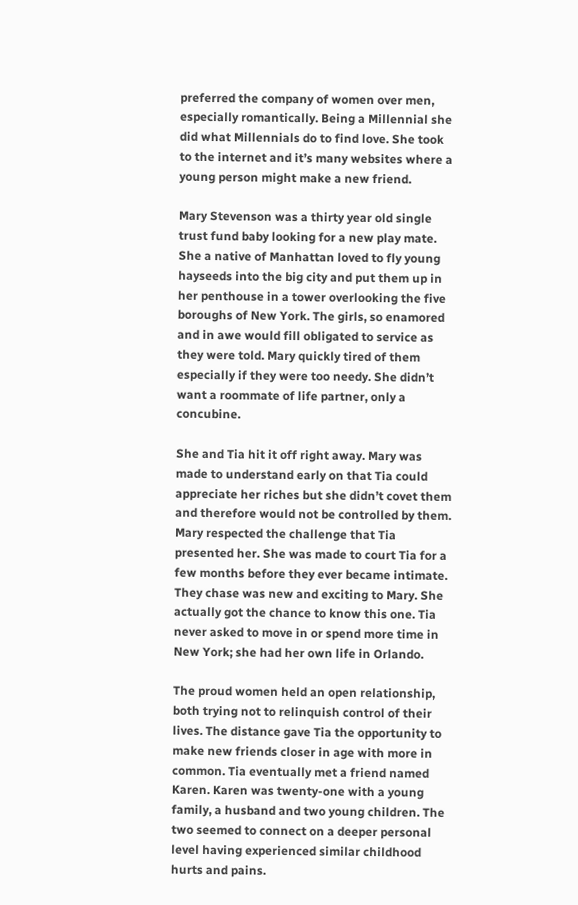preferred the company of women over men, especially romantically. Being a Millennial she did what Millennials do to find love. She took to the internet and it’s many websites where a young person might make a new friend.

Mary Stevenson was a thirty year old single trust fund baby looking for a new play mate. She a native of Manhattan loved to fly young hayseeds into the big city and put them up in her penthouse in a tower overlooking the five boroughs of New York. The girls, so enamored and in awe would fill obligated to service as they were told. Mary quickly tired of them especially if they were too needy. She didn’t want a roommate of life partner, only a concubine.

She and Tia hit it off right away. Mary was made to understand early on that Tia could appreciate her riches but she didn’t covet them and therefore would not be controlled by them. Mary respected the challenge that Tia presented her. She was made to court Tia for a few months before they ever became intimate. They chase was new and exciting to Mary. She actually got the chance to know this one. Tia never asked to move in or spend more time in New York; she had her own life in Orlando.

The proud women held an open relationship, both trying not to relinquish control of their lives. The distance gave Tia the opportunity to make new friends closer in age with more in common. Tia eventually met a friend named Karen. Karen was twenty-one with a young family, a husband and two young children. The two seemed to connect on a deeper personal level having experienced similar childhood hurts and pains.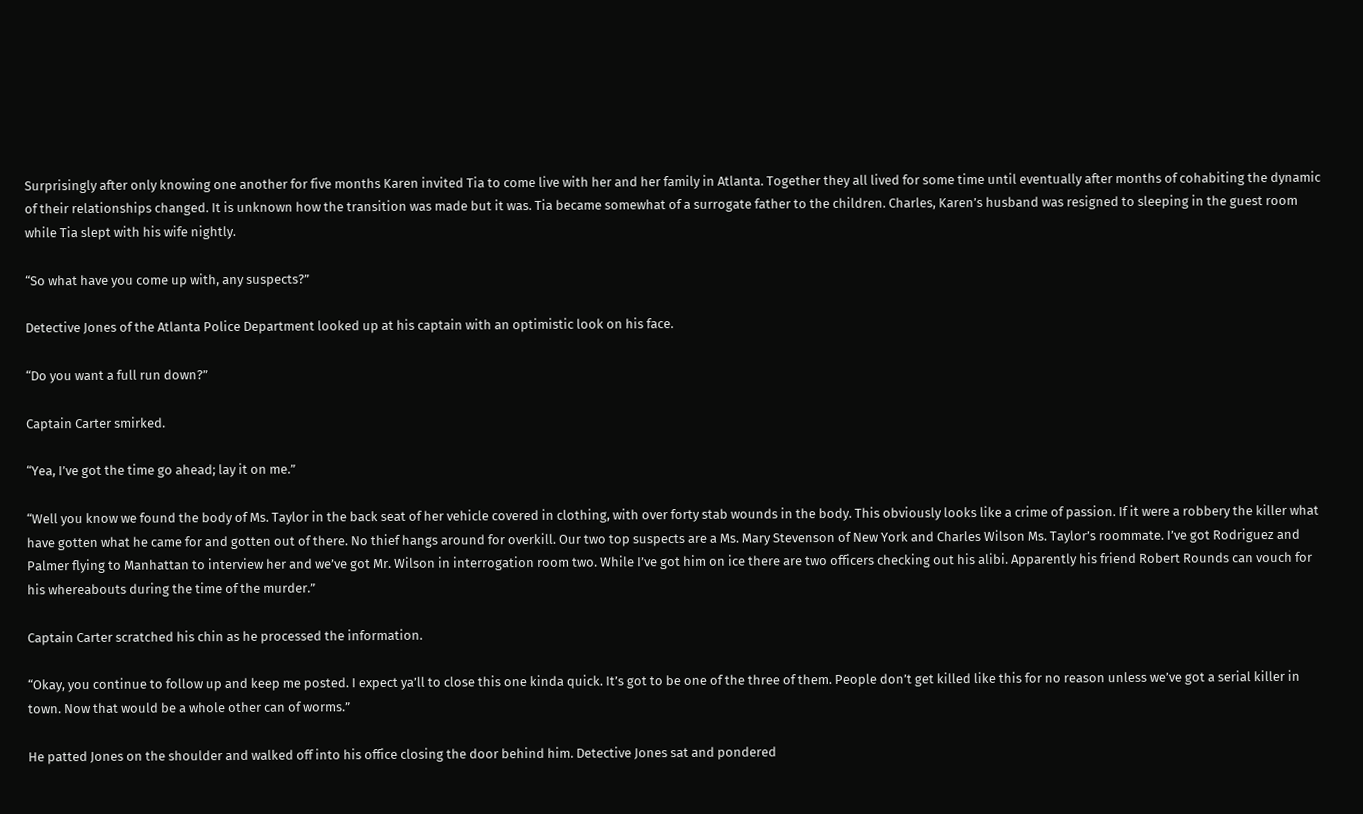Surprisingly after only knowing one another for five months Karen invited Tia to come live with her and her family in Atlanta. Together they all lived for some time until eventually after months of cohabiting the dynamic of their relationships changed. It is unknown how the transition was made but it was. Tia became somewhat of a surrogate father to the children. Charles, Karen’s husband was resigned to sleeping in the guest room while Tia slept with his wife nightly.

“So what have you come up with, any suspects?”

Detective Jones of the Atlanta Police Department looked up at his captain with an optimistic look on his face.

“Do you want a full run down?”

Captain Carter smirked.

“Yea, I’ve got the time go ahead; lay it on me.”

“Well you know we found the body of Ms. Taylor in the back seat of her vehicle covered in clothing, with over forty stab wounds in the body. This obviously looks like a crime of passion. If it were a robbery the killer what have gotten what he came for and gotten out of there. No thief hangs around for overkill. Our two top suspects are a Ms. Mary Stevenson of New York and Charles Wilson Ms. Taylor’s roommate. I’ve got Rodriguez and Palmer flying to Manhattan to interview her and we’ve got Mr. Wilson in interrogation room two. While I’ve got him on ice there are two officers checking out his alibi. Apparently his friend Robert Rounds can vouch for his whereabouts during the time of the murder.”

Captain Carter scratched his chin as he processed the information.

“Okay, you continue to follow up and keep me posted. I expect ya’ll to close this one kinda quick. It’s got to be one of the three of them. People don’t get killed like this for no reason unless we’ve got a serial killer in town. Now that would be a whole other can of worms.”

He patted Jones on the shoulder and walked off into his office closing the door behind him. Detective Jones sat and pondered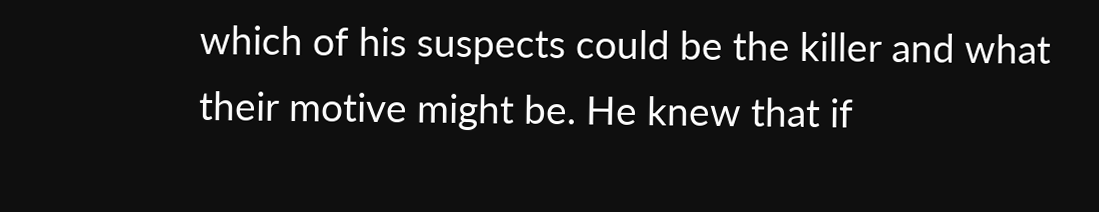which of his suspects could be the killer and what their motive might be. He knew that if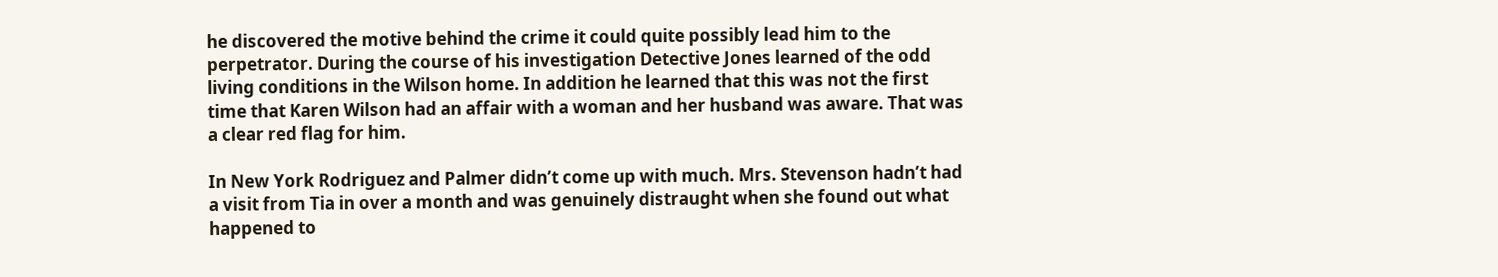he discovered the motive behind the crime it could quite possibly lead him to the perpetrator. During the course of his investigation Detective Jones learned of the odd living conditions in the Wilson home. In addition he learned that this was not the first time that Karen Wilson had an affair with a woman and her husband was aware. That was a clear red flag for him.

In New York Rodriguez and Palmer didn’t come up with much. Mrs. Stevenson hadn’t had a visit from Tia in over a month and was genuinely distraught when she found out what happened to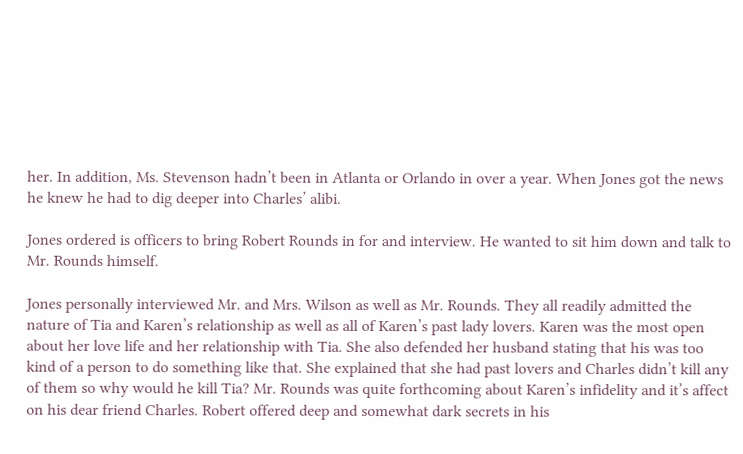her. In addition, Ms. Stevenson hadn’t been in Atlanta or Orlando in over a year. When Jones got the news he knew he had to dig deeper into Charles’ alibi.

Jones ordered is officers to bring Robert Rounds in for and interview. He wanted to sit him down and talk to Mr. Rounds himself.

Jones personally interviewed Mr. and Mrs. Wilson as well as Mr. Rounds. They all readily admitted the nature of Tia and Karen’s relationship as well as all of Karen’s past lady lovers. Karen was the most open about her love life and her relationship with Tia. She also defended her husband stating that his was too kind of a person to do something like that. She explained that she had past lovers and Charles didn’t kill any of them so why would he kill Tia? Mr. Rounds was quite forthcoming about Karen’s infidelity and it’s affect on his dear friend Charles. Robert offered deep and somewhat dark secrets in his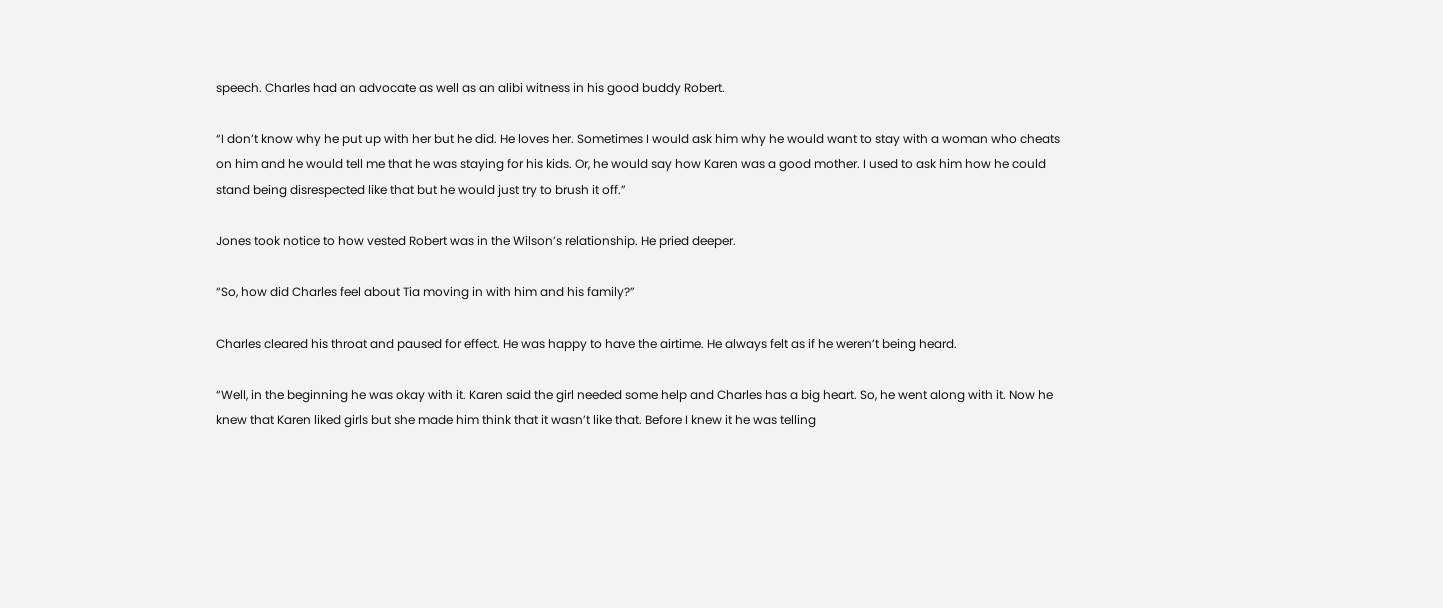speech. Charles had an advocate as well as an alibi witness in his good buddy Robert.

“I don’t know why he put up with her but he did. He loves her. Sometimes I would ask him why he would want to stay with a woman who cheats on him and he would tell me that he was staying for his kids. Or, he would say how Karen was a good mother. I used to ask him how he could stand being disrespected like that but he would just try to brush it off.”

Jones took notice to how vested Robert was in the Wilson’s relationship. He pried deeper.

“So, how did Charles feel about Tia moving in with him and his family?”

Charles cleared his throat and paused for effect. He was happy to have the airtime. He always felt as if he weren’t being heard.

“Well, in the beginning he was okay with it. Karen said the girl needed some help and Charles has a big heart. So, he went along with it. Now he knew that Karen liked girls but she made him think that it wasn’t like that. Before I knew it he was telling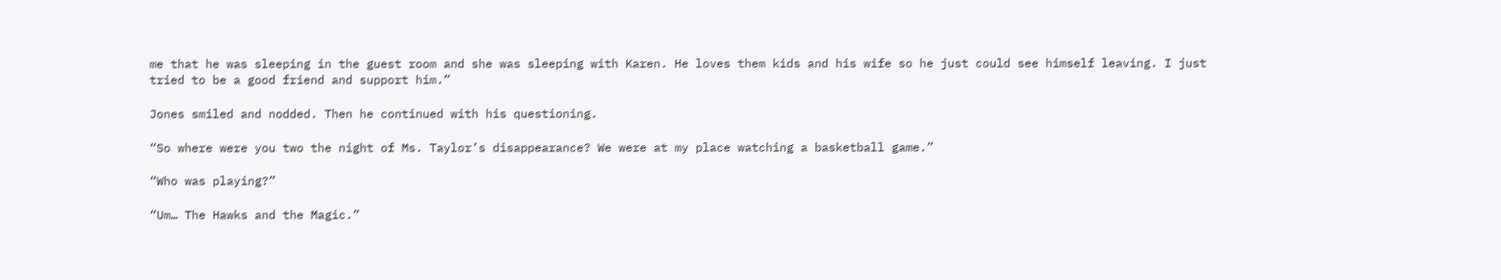me that he was sleeping in the guest room and she was sleeping with Karen. He loves them kids and his wife so he just could see himself leaving. I just tried to be a good friend and support him.”

Jones smiled and nodded. Then he continued with his questioning.

“So where were you two the night of Ms. Taylor’s disappearance? We were at my place watching a basketball game.”

“Who was playing?”

“Um… The Hawks and the Magic.”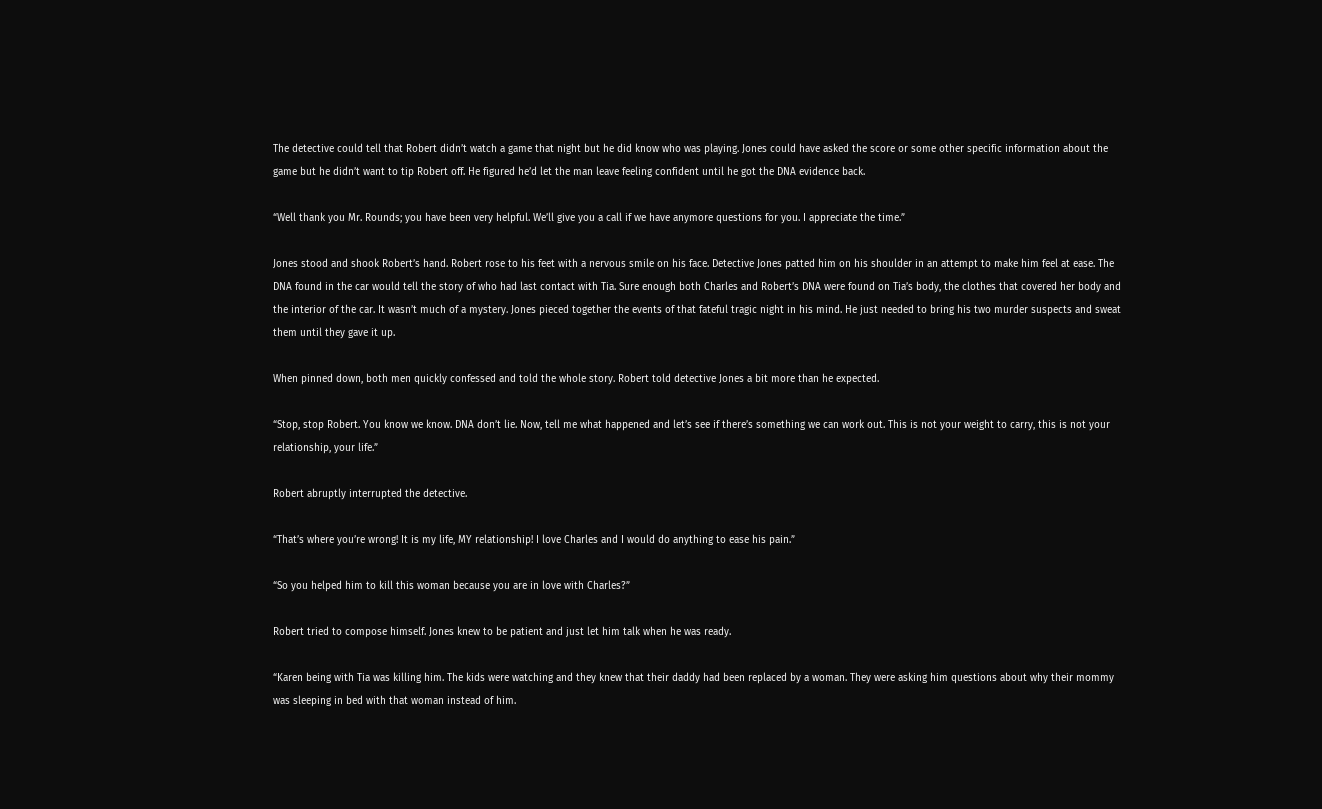The detective could tell that Robert didn’t watch a game that night but he did know who was playing. Jones could have asked the score or some other specific information about the game but he didn’t want to tip Robert off. He figured he’d let the man leave feeling confident until he got the DNA evidence back.

“Well thank you Mr. Rounds; you have been very helpful. We’ll give you a call if we have anymore questions for you. I appreciate the time.”

Jones stood and shook Robert’s hand. Robert rose to his feet with a nervous smile on his face. Detective Jones patted him on his shoulder in an attempt to make him feel at ease. The DNA found in the car would tell the story of who had last contact with Tia. Sure enough both Charles and Robert’s DNA were found on Tia’s body, the clothes that covered her body and the interior of the car. It wasn’t much of a mystery. Jones pieced together the events of that fateful tragic night in his mind. He just needed to bring his two murder suspects and sweat them until they gave it up.

When pinned down, both men quickly confessed and told the whole story. Robert told detective Jones a bit more than he expected.

“Stop, stop Robert. You know we know. DNA don’t lie. Now, tell me what happened and let’s see if there’s something we can work out. This is not your weight to carry, this is not your relationship, your life.”

Robert abruptly interrupted the detective.

“That’s where you’re wrong! It is my life, MY relationship! I love Charles and I would do anything to ease his pain.”

“So you helped him to kill this woman because you are in love with Charles?”

Robert tried to compose himself. Jones knew to be patient and just let him talk when he was ready.

“Karen being with Tia was killing him. The kids were watching and they knew that their daddy had been replaced by a woman. They were asking him questions about why their mommy was sleeping in bed with that woman instead of him.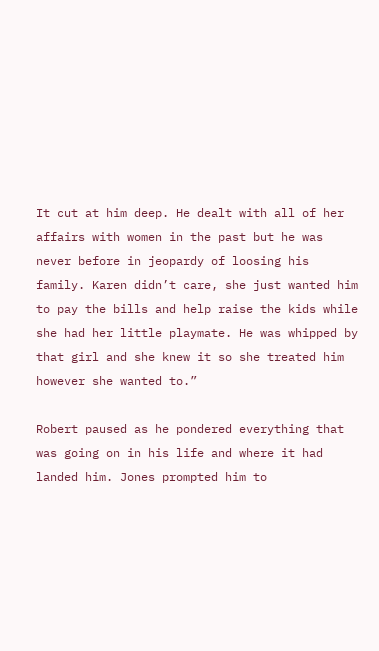It cut at him deep. He dealt with all of her affairs with women in the past but he was never before in jeopardy of loosing his family. Karen didn’t care, she just wanted him to pay the bills and help raise the kids while she had her little playmate. He was whipped by that girl and she knew it so she treated him however she wanted to.”

Robert paused as he pondered everything that was going on in his life and where it had landed him. Jones prompted him to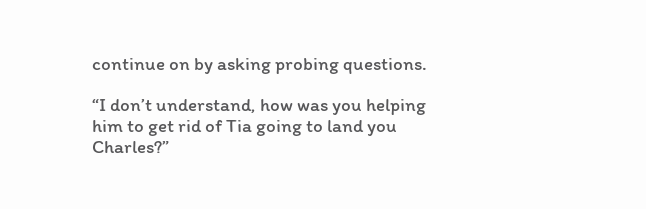continue on by asking probing questions.

“I don’t understand, how was you helping him to get rid of Tia going to land you Charles?”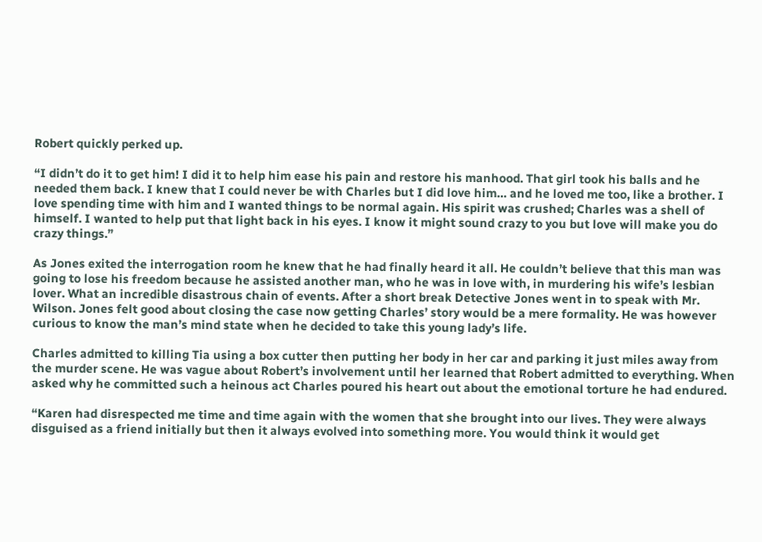Robert quickly perked up.

“I didn’t do it to get him! I did it to help him ease his pain and restore his manhood. That girl took his balls and he needed them back. I knew that I could never be with Charles but I did love him… and he loved me too, like a brother. I love spending time with him and I wanted things to be normal again. His spirit was crushed; Charles was a shell of himself. I wanted to help put that light back in his eyes. I know it might sound crazy to you but love will make you do crazy things.”

As Jones exited the interrogation room he knew that he had finally heard it all. He couldn’t believe that this man was going to lose his freedom because he assisted another man, who he was in love with, in murdering his wife’s lesbian lover. What an incredible disastrous chain of events. After a short break Detective Jones went in to speak with Mr. Wilson. Jones felt good about closing the case now getting Charles’ story would be a mere formality. He was however curious to know the man’s mind state when he decided to take this young lady’s life.

Charles admitted to killing Tia using a box cutter then putting her body in her car and parking it just miles away from the murder scene. He was vague about Robert’s involvement until her learned that Robert admitted to everything. When asked why he committed such a heinous act Charles poured his heart out about the emotional torture he had endured.

“Karen had disrespected me time and time again with the women that she brought into our lives. They were always disguised as a friend initially but then it always evolved into something more. You would think it would get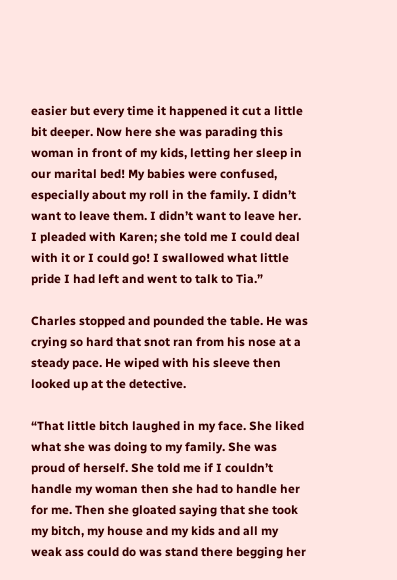easier but every time it happened it cut a little bit deeper. Now here she was parading this woman in front of my kids, letting her sleep in our marital bed! My babies were confused, especially about my roll in the family. I didn’t want to leave them. I didn’t want to leave her. I pleaded with Karen; she told me I could deal with it or I could go! I swallowed what little pride I had left and went to talk to Tia.”

Charles stopped and pounded the table. He was crying so hard that snot ran from his nose at a steady pace. He wiped with his sleeve then looked up at the detective.

“That little bitch laughed in my face. She liked what she was doing to my family. She was proud of herself. She told me if I couldn’t handle my woman then she had to handle her for me. Then she gloated saying that she took my bitch, my house and my kids and all my weak ass could do was stand there begging her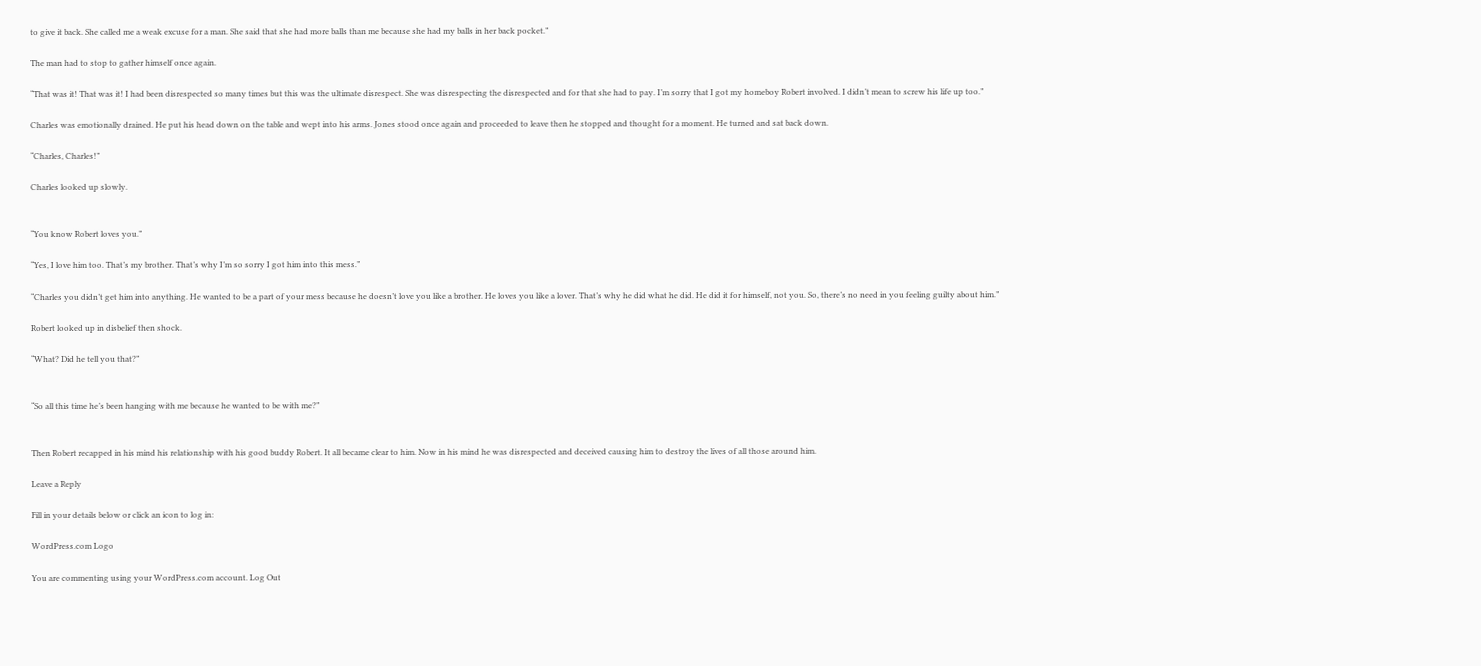to give it back. She called me a weak excuse for a man. She said that she had more balls than me because she had my balls in her back pocket.”

The man had to stop to gather himself once again.

“That was it! That was it! I had been disrespected so many times but this was the ultimate disrespect. She was disrespecting the disrespected and for that she had to pay. I’m sorry that I got my homeboy Robert involved. I didn’t mean to screw his life up too.”

Charles was emotionally drained. He put his head down on the table and wept into his arms. Jones stood once again and proceeded to leave then he stopped and thought for a moment. He turned and sat back down.

“Charles, Charles!”

Charles looked up slowly.


“You know Robert loves you.”

“Yes, I love him too. That’s my brother. That’s why I’m so sorry I got him into this mess.”

“Charles you didn’t get him into anything. He wanted to be a part of your mess because he doesn’t love you like a brother. He loves you like a lover. That’s why he did what he did. He did it for himself, not you. So, there’s no need in you feeling guilty about him.”

Robert looked up in disbelief then shock.

“What? Did he tell you that?”


“So all this time he’s been hanging with me because he wanted to be with me?”


Then Robert recapped in his mind his relationship with his good buddy Robert. It all became clear to him. Now in his mind he was disrespected and deceived causing him to destroy the lives of all those around him.

Leave a Reply

Fill in your details below or click an icon to log in:

WordPress.com Logo

You are commenting using your WordPress.com account. Log Out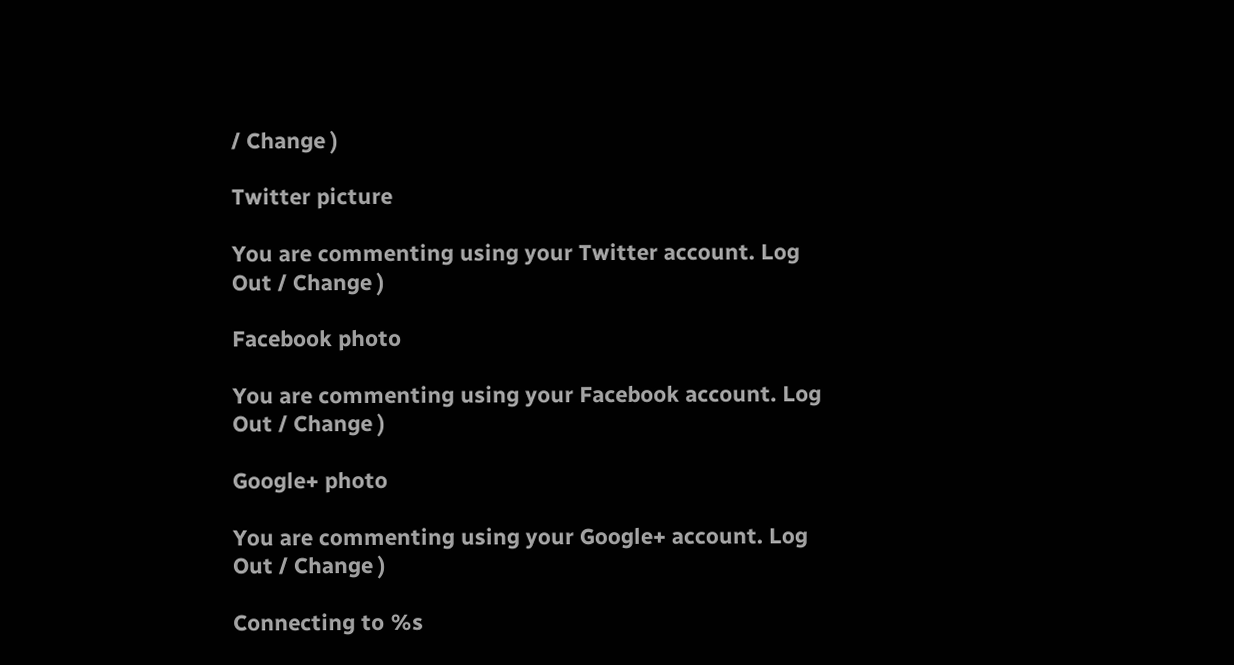/ Change )

Twitter picture

You are commenting using your Twitter account. Log Out / Change )

Facebook photo

You are commenting using your Facebook account. Log Out / Change )

Google+ photo

You are commenting using your Google+ account. Log Out / Change )

Connecting to %s